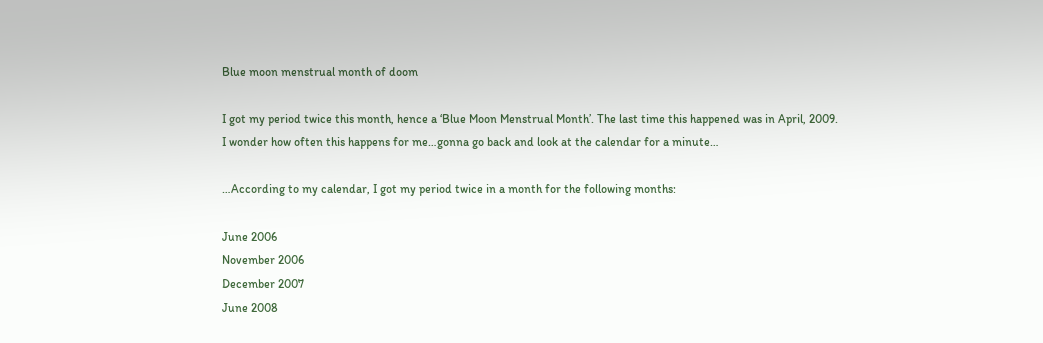Blue moon menstrual month of doom

I got my period twice this month, hence a ‘Blue Moon Menstrual Month’. The last time this happened was in April, 2009.
I wonder how often this happens for me…gonna go back and look at the calendar for a minute…

…According to my calendar, I got my period twice in a month for the following months:

June 2006
November 2006
December 2007
June 2008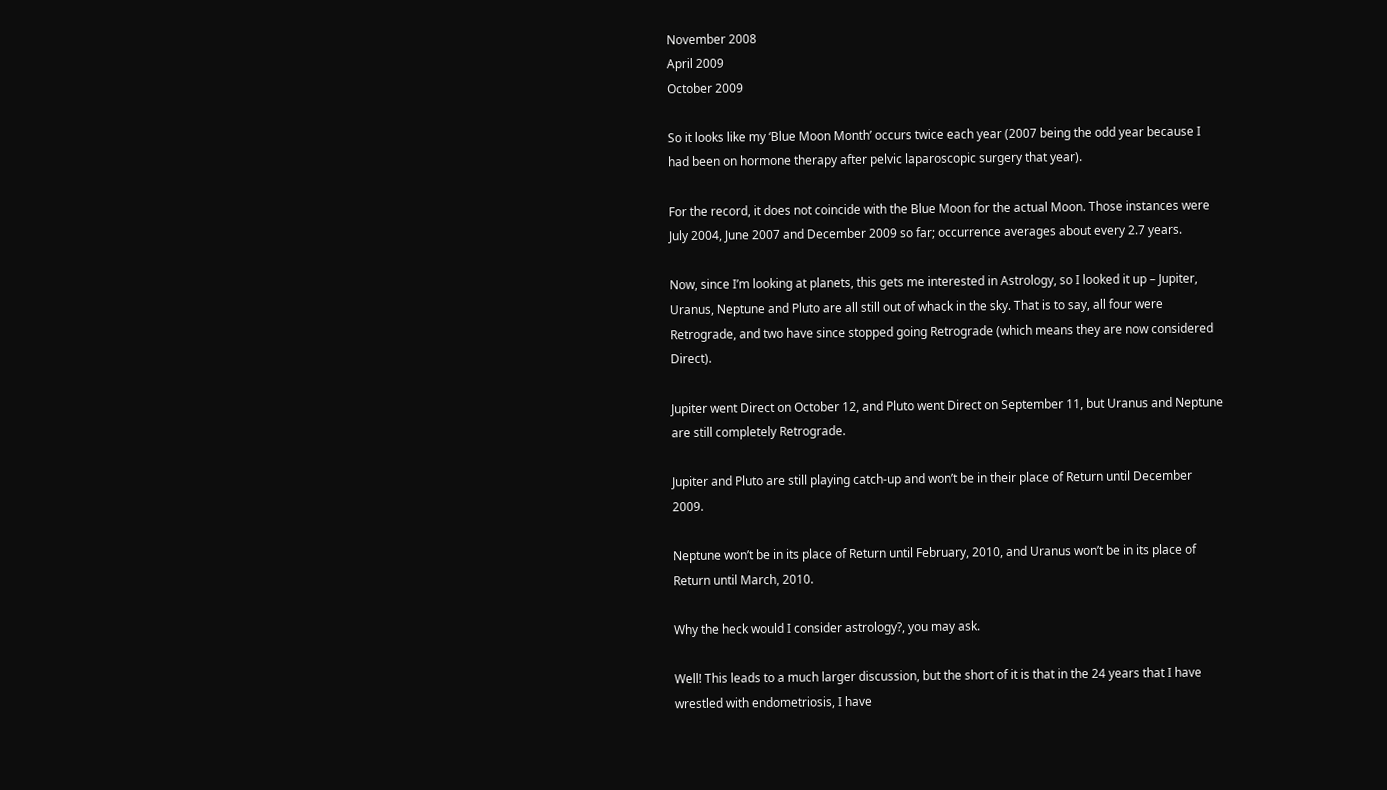November 2008
April 2009
October 2009

So it looks like my ‘Blue Moon Month’ occurs twice each year (2007 being the odd year because I had been on hormone therapy after pelvic laparoscopic surgery that year).

For the record, it does not coincide with the Blue Moon for the actual Moon. Those instances were July 2004, June 2007 and December 2009 so far; occurrence averages about every 2.7 years.

Now, since I’m looking at planets, this gets me interested in Astrology, so I looked it up – Jupiter, Uranus, Neptune and Pluto are all still out of whack in the sky. That is to say, all four were Retrograde, and two have since stopped going Retrograde (which means they are now considered Direct).

Jupiter went Direct on October 12, and Pluto went Direct on September 11, but Uranus and Neptune are still completely Retrograde.

Jupiter and Pluto are still playing catch-up and won’t be in their place of Return until December 2009.

Neptune won’t be in its place of Return until February, 2010, and Uranus won’t be in its place of Return until March, 2010.

Why the heck would I consider astrology?, you may ask.

Well! This leads to a much larger discussion, but the short of it is that in the 24 years that I have wrestled with endometriosis, I have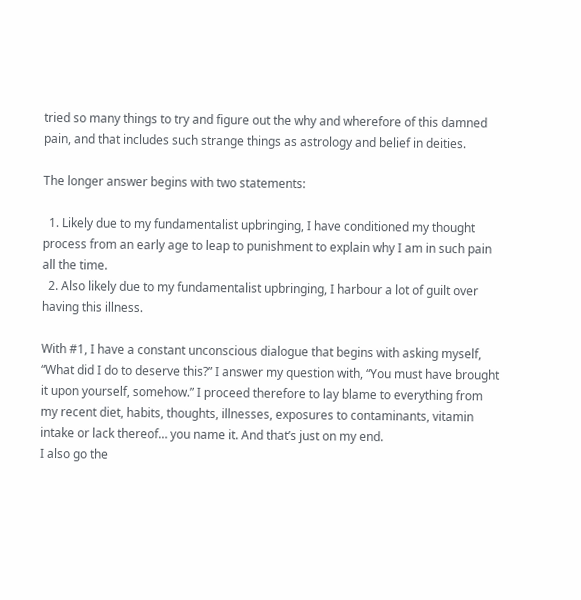tried so many things to try and figure out the why and wherefore of this damned pain, and that includes such strange things as astrology and belief in deities.

The longer answer begins with two statements:

  1. Likely due to my fundamentalist upbringing, I have conditioned my thought process from an early age to leap to punishment to explain why I am in such pain all the time.
  2. Also likely due to my fundamentalist upbringing, I harbour a lot of guilt over having this illness.

With #1, I have a constant unconscious dialogue that begins with asking myself, “What did I do to deserve this?” I answer my question with, “You must have brought it upon yourself, somehow.” I proceed therefore to lay blame to everything from my recent diet, habits, thoughts, illnesses, exposures to contaminants, vitamin intake or lack thereof… you name it. And that’s just on my end.
I also go the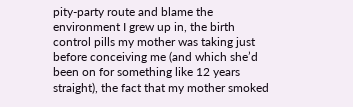pity-party route and blame the environment I grew up in, the birth control pills my mother was taking just before conceiving me (and which she’d been on for something like 12 years straight), the fact that my mother smoked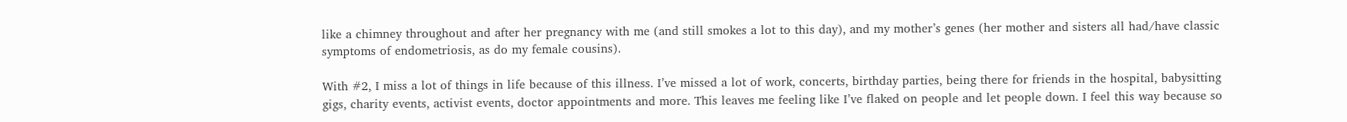like a chimney throughout and after her pregnancy with me (and still smokes a lot to this day), and my mother’s genes (her mother and sisters all had/have classic symptoms of endometriosis, as do my female cousins).

With #2, I miss a lot of things in life because of this illness. I’ve missed a lot of work, concerts, birthday parties, being there for friends in the hospital, babysitting gigs, charity events, activist events, doctor appointments and more. This leaves me feeling like I’ve flaked on people and let people down. I feel this way because so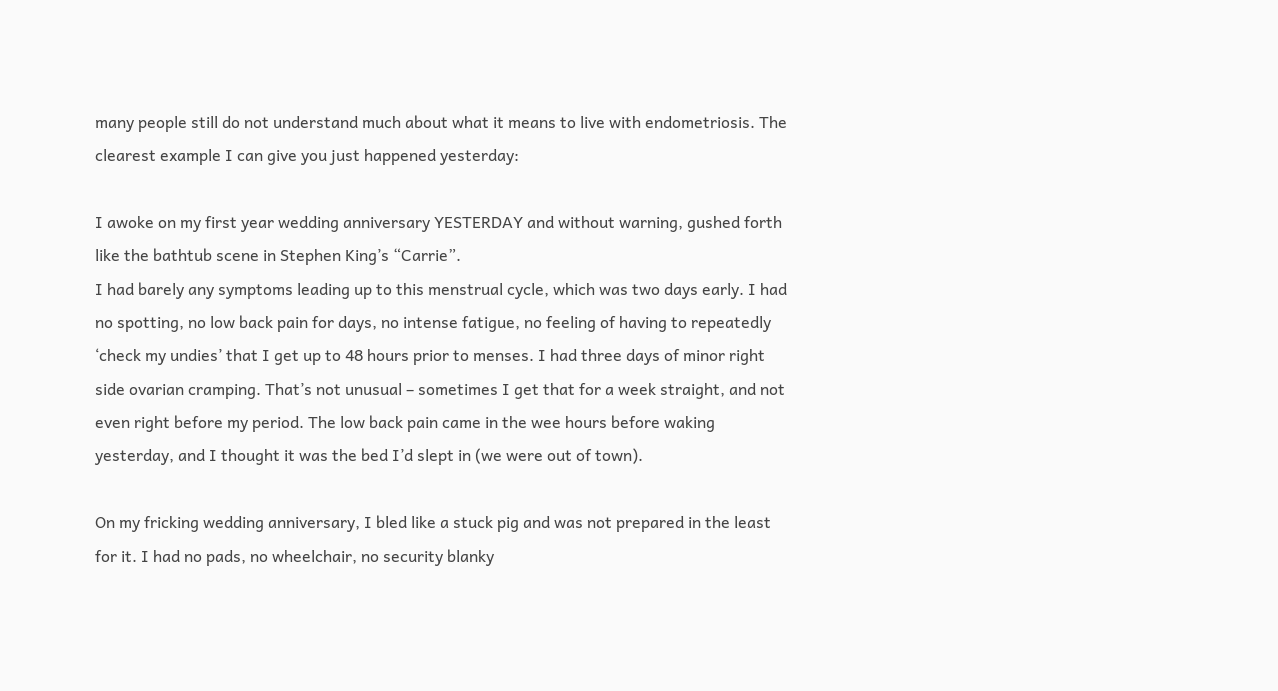many people still do not understand much about what it means to live with endometriosis. The clearest example I can give you just happened yesterday:

I awoke on my first year wedding anniversary YESTERDAY and without warning, gushed forth like the bathtub scene in Stephen King’s “Carrie”.
I had barely any symptoms leading up to this menstrual cycle, which was two days early. I had no spotting, no low back pain for days, no intense fatigue, no feeling of having to repeatedly ‘check my undies’ that I get up to 48 hours prior to menses. I had three days of minor right side ovarian cramping. That’s not unusual – sometimes I get that for a week straight, and not even right before my period. The low back pain came in the wee hours before waking yesterday, and I thought it was the bed I’d slept in (we were out of town).

On my fricking wedding anniversary, I bled like a stuck pig and was not prepared in the least for it. I had no pads, no wheelchair, no security blanky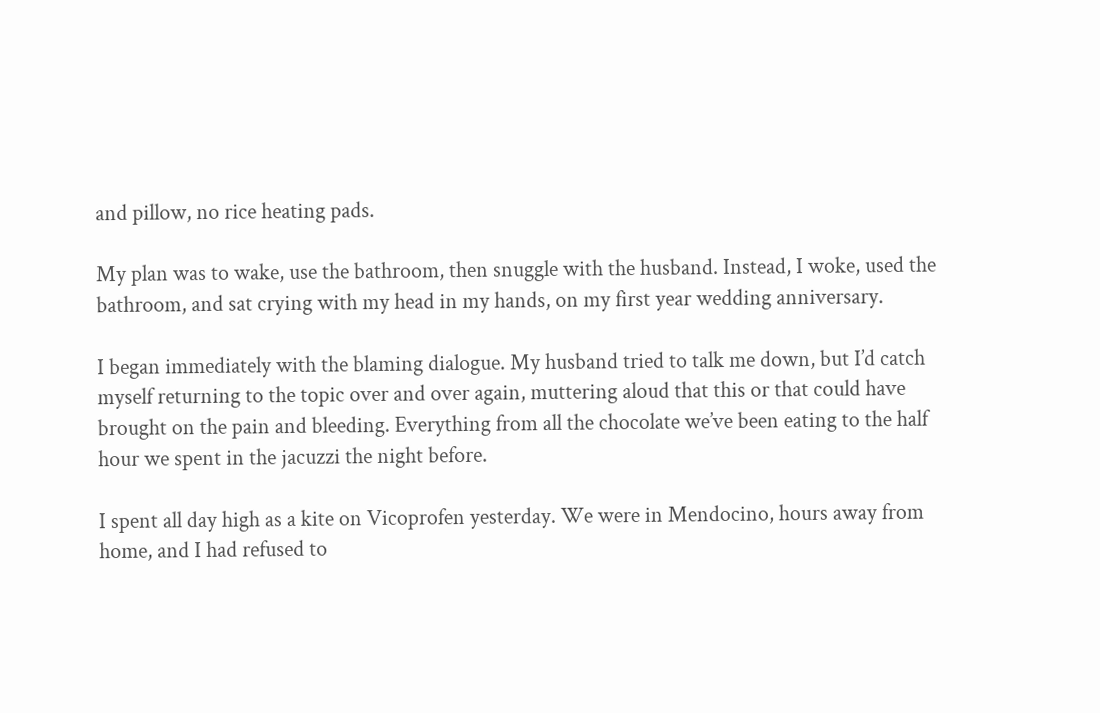and pillow, no rice heating pads.

My plan was to wake, use the bathroom, then snuggle with the husband. Instead, I woke, used the bathroom, and sat crying with my head in my hands, on my first year wedding anniversary.

I began immediately with the blaming dialogue. My husband tried to talk me down, but I’d catch myself returning to the topic over and over again, muttering aloud that this or that could have brought on the pain and bleeding. Everything from all the chocolate we’ve been eating to the half hour we spent in the jacuzzi the night before.

I spent all day high as a kite on Vicoprofen yesterday. We were in Mendocino, hours away from home, and I had refused to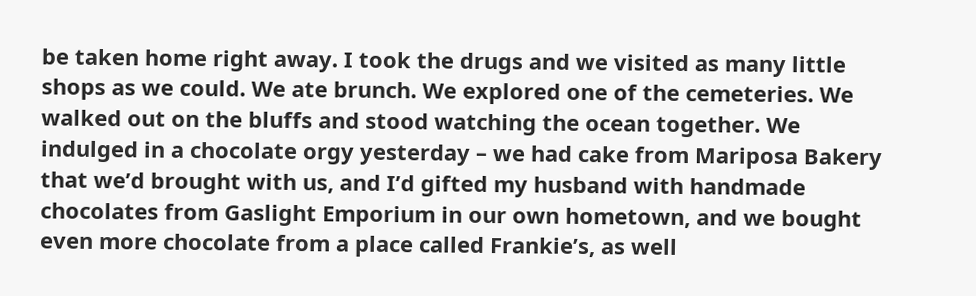be taken home right away. I took the drugs and we visited as many little shops as we could. We ate brunch. We explored one of the cemeteries. We walked out on the bluffs and stood watching the ocean together. We indulged in a chocolate orgy yesterday – we had cake from Mariposa Bakery that we’d brought with us, and I’d gifted my husband with handmade chocolates from Gaslight Emporium in our own hometown, and we bought even more chocolate from a place called Frankie’s, as well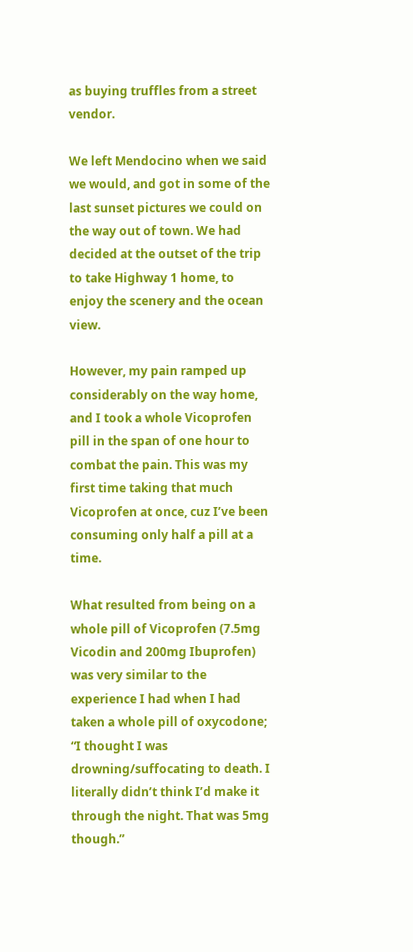as buying truffles from a street vendor.

We left Mendocino when we said we would, and got in some of the last sunset pictures we could on the way out of town. We had decided at the outset of the trip to take Highway 1 home, to enjoy the scenery and the ocean view.

However, my pain ramped up considerably on the way home, and I took a whole Vicoprofen pill in the span of one hour to combat the pain. This was my first time taking that much Vicoprofen at once, cuz I’ve been consuming only half a pill at a time.

What resulted from being on a whole pill of Vicoprofen (7.5mg Vicodin and 200mg Ibuprofen) was very similar to the experience I had when I had taken a whole pill of oxycodone; “I thought I was drowning/suffocating to death. I literally didn’t think I’d make it through the night. That was 5mg though.”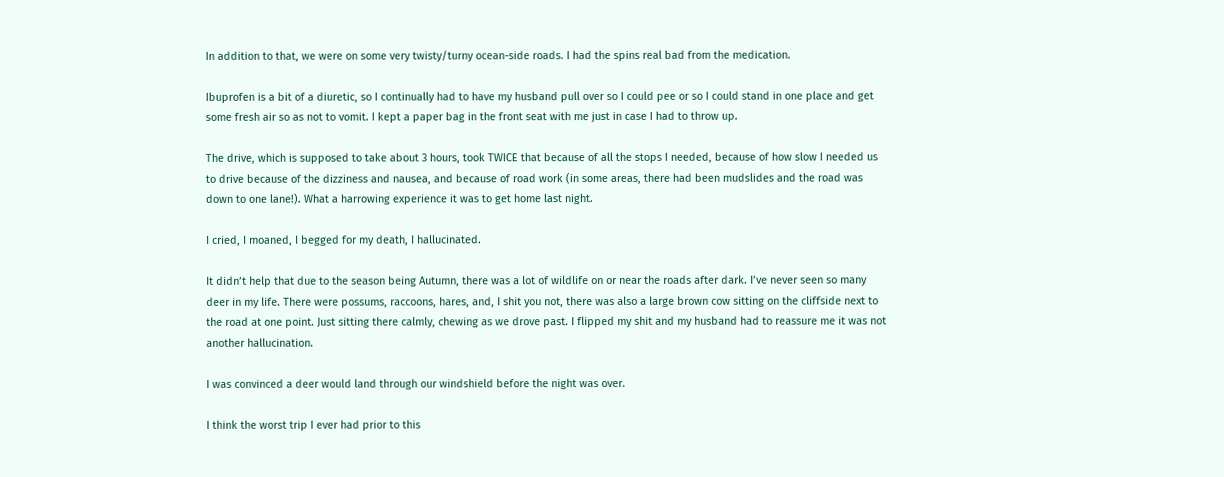In addition to that, we were on some very twisty/turny ocean-side roads. I had the spins real bad from the medication.

Ibuprofen is a bit of a diuretic, so I continually had to have my husband pull over so I could pee or so I could stand in one place and get some fresh air so as not to vomit. I kept a paper bag in the front seat with me just in case I had to throw up.

The drive, which is supposed to take about 3 hours, took TWICE that because of all the stops I needed, because of how slow I needed us to drive because of the dizziness and nausea, and because of road work (in some areas, there had been mudslides and the road was down to one lane!). What a harrowing experience it was to get home last night.

I cried, I moaned, I begged for my death, I hallucinated.

It didn’t help that due to the season being Autumn, there was a lot of wildlife on or near the roads after dark. I’ve never seen so many deer in my life. There were possums, raccoons, hares, and, I shit you not, there was also a large brown cow sitting on the cliffside next to the road at one point. Just sitting there calmly, chewing as we drove past. I flipped my shit and my husband had to reassure me it was not another hallucination.

I was convinced a deer would land through our windshield before the night was over.

I think the worst trip I ever had prior to this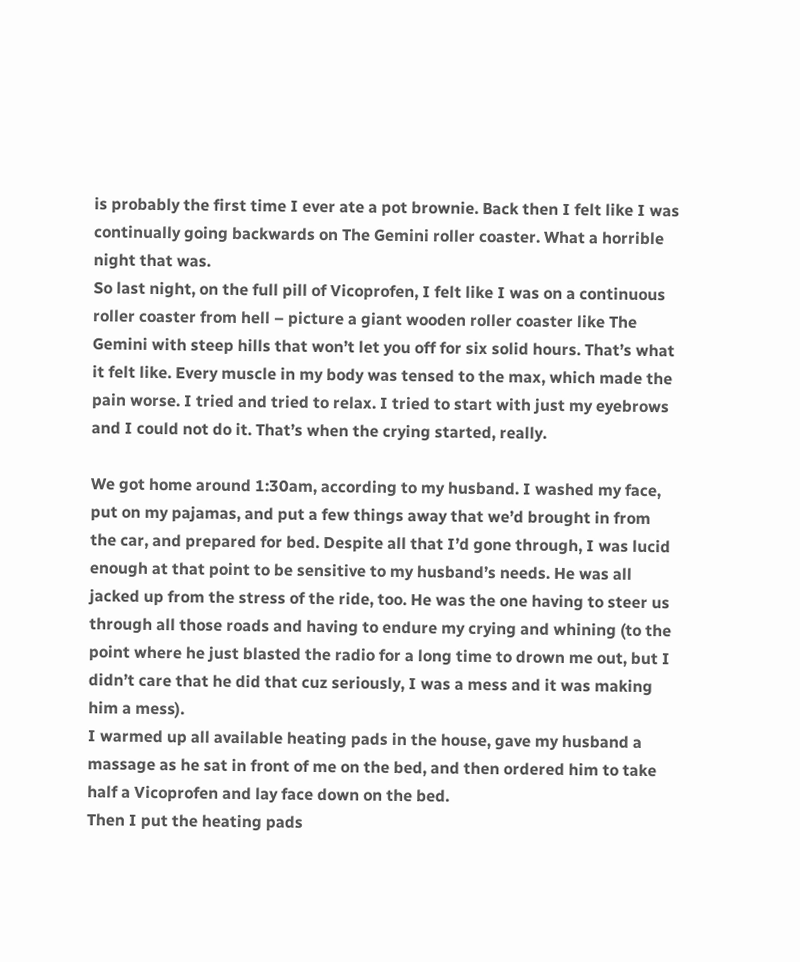is probably the first time I ever ate a pot brownie. Back then I felt like I was continually going backwards on The Gemini roller coaster. What a horrible night that was.
So last night, on the full pill of Vicoprofen, I felt like I was on a continuous roller coaster from hell – picture a giant wooden roller coaster like The Gemini with steep hills that won’t let you off for six solid hours. That’s what it felt like. Every muscle in my body was tensed to the max, which made the pain worse. I tried and tried to relax. I tried to start with just my eyebrows and I could not do it. That’s when the crying started, really.

We got home around 1:30am, according to my husband. I washed my face, put on my pajamas, and put a few things away that we’d brought in from the car, and prepared for bed. Despite all that I’d gone through, I was lucid enough at that point to be sensitive to my husband’s needs. He was all jacked up from the stress of the ride, too. He was the one having to steer us through all those roads and having to endure my crying and whining (to the point where he just blasted the radio for a long time to drown me out, but I didn’t care that he did that cuz seriously, I was a mess and it was making him a mess).
I warmed up all available heating pads in the house, gave my husband a massage as he sat in front of me on the bed, and then ordered him to take half a Vicoprofen and lay face down on the bed.
Then I put the heating pads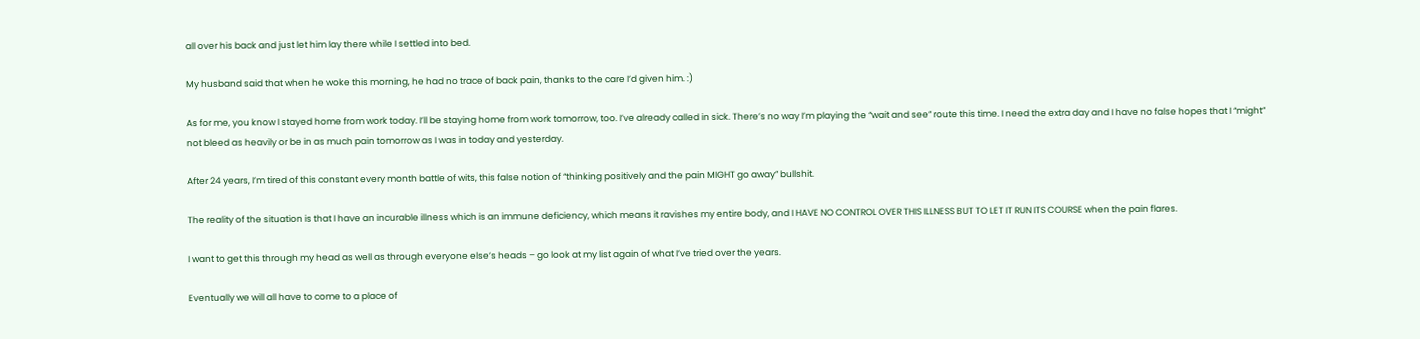all over his back and just let him lay there while I settled into bed.

My husband said that when he woke this morning, he had no trace of back pain, thanks to the care I’d given him. :)

As for me, you know I stayed home from work today. I’ll be staying home from work tomorrow, too. I’ve already called in sick. There’s no way I’m playing the “wait and see” route this time. I need the extra day and I have no false hopes that I “might” not bleed as heavily or be in as much pain tomorrow as I was in today and yesterday.

After 24 years, I’m tired of this constant every month battle of wits, this false notion of “thinking positively and the pain MIGHT go away” bullshit.

The reality of the situation is that I have an incurable illness which is an immune deficiency, which means it ravishes my entire body, and I HAVE NO CONTROL OVER THIS ILLNESS BUT TO LET IT RUN ITS COURSE when the pain flares.

I want to get this through my head as well as through everyone else’s heads – go look at my list again of what I’ve tried over the years.

Eventually we will all have to come to a place of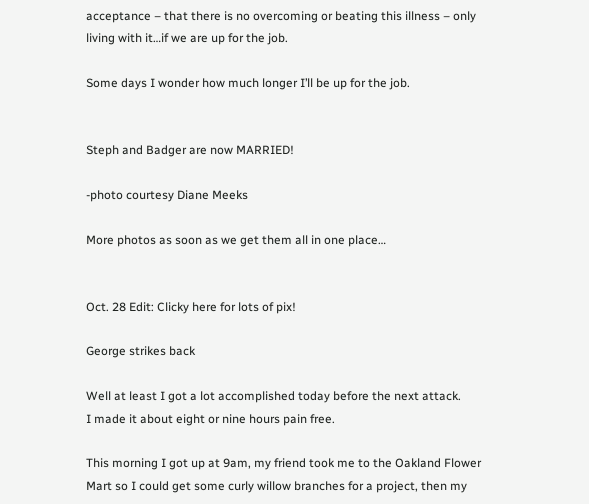acceptance – that there is no overcoming or beating this illness – only living with it…if we are up for the job.

Some days I wonder how much longer I’ll be up for the job.


Steph and Badger are now MARRIED!

-photo courtesy Diane Meeks

More photos as soon as we get them all in one place…


Oct. 28 Edit: Clicky here for lots of pix!

George strikes back

Well at least I got a lot accomplished today before the next attack.
I made it about eight or nine hours pain free.

This morning I got up at 9am, my friend took me to the Oakland Flower Mart so I could get some curly willow branches for a project, then my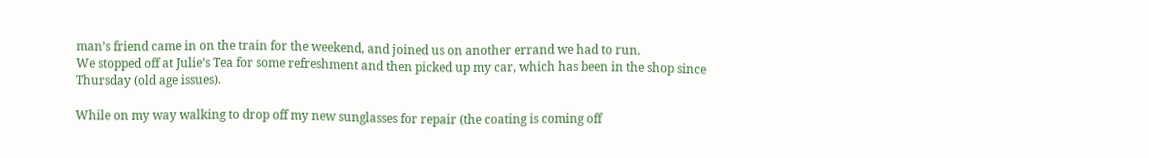man’s friend came in on the train for the weekend, and joined us on another errand we had to run.
We stopped off at Julie’s Tea for some refreshment and then picked up my car, which has been in the shop since Thursday (old age issues).

While on my way walking to drop off my new sunglasses for repair (the coating is coming off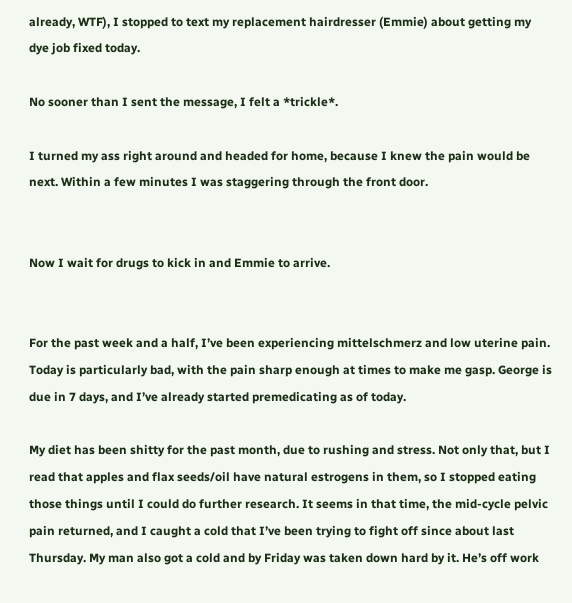already, WTF), I stopped to text my replacement hairdresser (Emmie) about getting my dye job fixed today.

No sooner than I sent the message, I felt a *trickle*.

I turned my ass right around and headed for home, because I knew the pain would be next. Within a few minutes I was staggering through the front door.


Now I wait for drugs to kick in and Emmie to arrive.


For the past week and a half, I’ve been experiencing mittelschmerz and low uterine pain. Today is particularly bad, with the pain sharp enough at times to make me gasp. George is due in 7 days, and I’ve already started premedicating as of today.

My diet has been shitty for the past month, due to rushing and stress. Not only that, but I read that apples and flax seeds/oil have natural estrogens in them, so I stopped eating those things until I could do further research. It seems in that time, the mid-cycle pelvic pain returned, and I caught a cold that I’ve been trying to fight off since about last Thursday. My man also got a cold and by Friday was taken down hard by it. He’s off work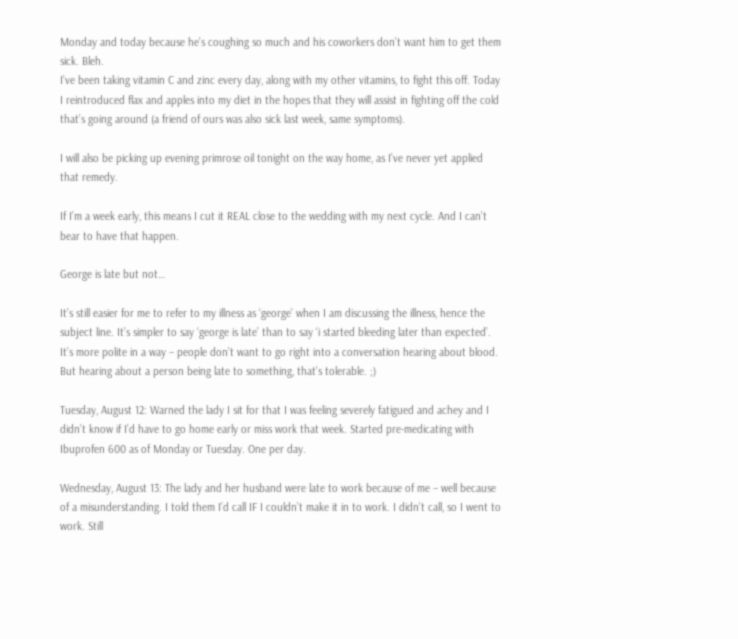Monday and today because he’s coughing so much and his coworkers don’t want him to get them sick. Bleh.
I’ve been taking vitamin C and zinc every day, along with my other vitamins, to fight this off. Today I reintroduced flax and apples into my diet in the hopes that they will assist in fighting off the cold that’s going around (a friend of ours was also sick last week, same symptoms).

I will also be picking up evening primrose oil tonight on the way home, as I’ve never yet applied that remedy.

If I’m a week early, this means I cut it REAL close to the wedding with my next cycle. And I can’t bear to have that happen.

George is late but not…

It’s still easier for me to refer to my illness as ‘george’ when I am discussing the illness, hence the subject line. It’s simpler to say ‘george is late’ than to say ‘i started bleeding later than expected’. It’s more polite in a way – people don’t want to go right into a conversation hearing about blood. But hearing about a person being late to something, that’s tolerable. ;)

Tuesday, August 12: Warned the lady I sit for that I was feeling severely fatigued and achey and I didn’t know if I’d have to go home early or miss work that week. Started pre-medicating with Ibuprofen 600 as of Monday or Tuesday. One per day.

Wednesday, August 13: The lady and her husband were late to work because of me – well because of a misunderstanding. I told them I’d call IF I couldn’t make it in to work. I didn’t call, so I went to work. Still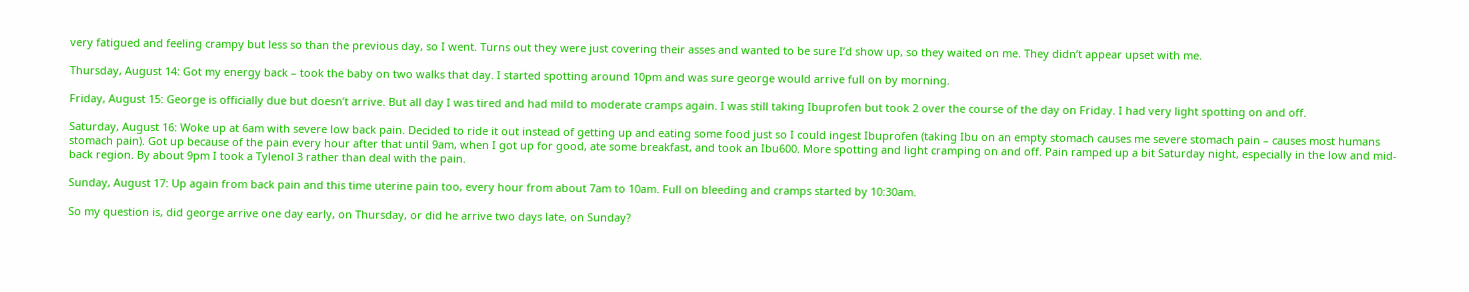very fatigued and feeling crampy but less so than the previous day, so I went. Turns out they were just covering their asses and wanted to be sure I’d show up, so they waited on me. They didn’t appear upset with me.

Thursday, August 14: Got my energy back – took the baby on two walks that day. I started spotting around 10pm and was sure george would arrive full on by morning.

Friday, August 15: George is officially due but doesn’t arrive. But all day I was tired and had mild to moderate cramps again. I was still taking Ibuprofen but took 2 over the course of the day on Friday. I had very light spotting on and off.

Saturday, August 16: Woke up at 6am with severe low back pain. Decided to ride it out instead of getting up and eating some food just so I could ingest Ibuprofen (taking Ibu on an empty stomach causes me severe stomach pain – causes most humans stomach pain). Got up because of the pain every hour after that until 9am, when I got up for good, ate some breakfast, and took an Ibu600. More spotting and light cramping on and off. Pain ramped up a bit Saturday night, especially in the low and mid-back region. By about 9pm I took a Tylenol 3 rather than deal with the pain.

Sunday, August 17: Up again from back pain and this time uterine pain too, every hour from about 7am to 10am. Full on bleeding and cramps started by 10:30am.

So my question is, did george arrive one day early, on Thursday, or did he arrive two days late, on Sunday?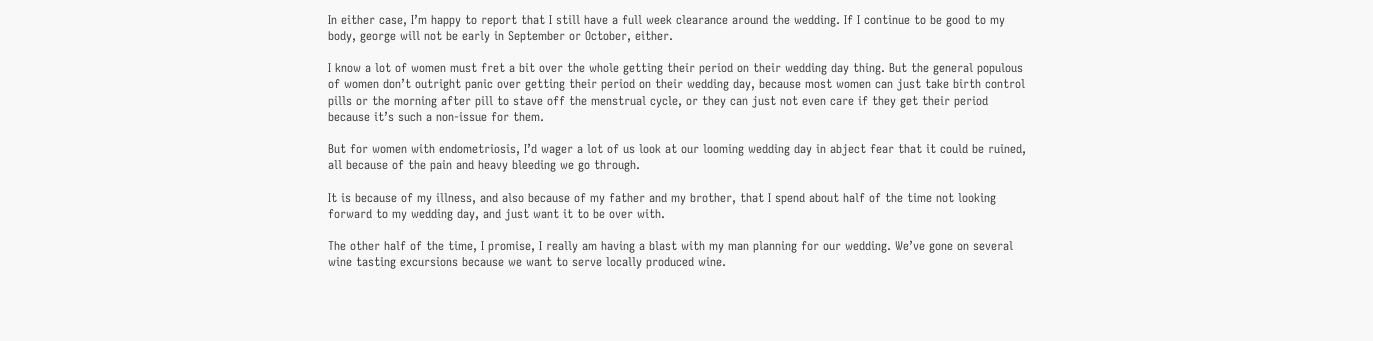In either case, I’m happy to report that I still have a full week clearance around the wedding. If I continue to be good to my body, george will not be early in September or October, either.

I know a lot of women must fret a bit over the whole getting their period on their wedding day thing. But the general populous of women don’t outright panic over getting their period on their wedding day, because most women can just take birth control pills or the morning after pill to stave off the menstrual cycle, or they can just not even care if they get their period because it’s such a non-issue for them.

But for women with endometriosis, I’d wager a lot of us look at our looming wedding day in abject fear that it could be ruined, all because of the pain and heavy bleeding we go through.

It is because of my illness, and also because of my father and my brother, that I spend about half of the time not looking forward to my wedding day, and just want it to be over with.

The other half of the time, I promise, I really am having a blast with my man planning for our wedding. We’ve gone on several wine tasting excursions because we want to serve locally produced wine.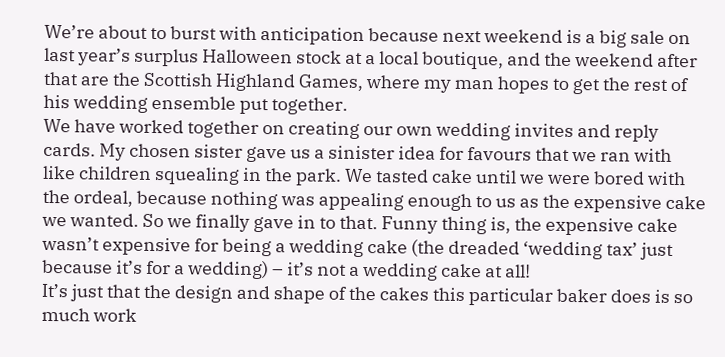We’re about to burst with anticipation because next weekend is a big sale on last year’s surplus Halloween stock at a local boutique, and the weekend after that are the Scottish Highland Games, where my man hopes to get the rest of his wedding ensemble put together.
We have worked together on creating our own wedding invites and reply cards. My chosen sister gave us a sinister idea for favours that we ran with like children squealing in the park. We tasted cake until we were bored with the ordeal, because nothing was appealing enough to us as the expensive cake we wanted. So we finally gave in to that. Funny thing is, the expensive cake wasn’t expensive for being a wedding cake (the dreaded ‘wedding tax’ just because it’s for a wedding) – it’s not a wedding cake at all!
It’s just that the design and shape of the cakes this particular baker does is so much work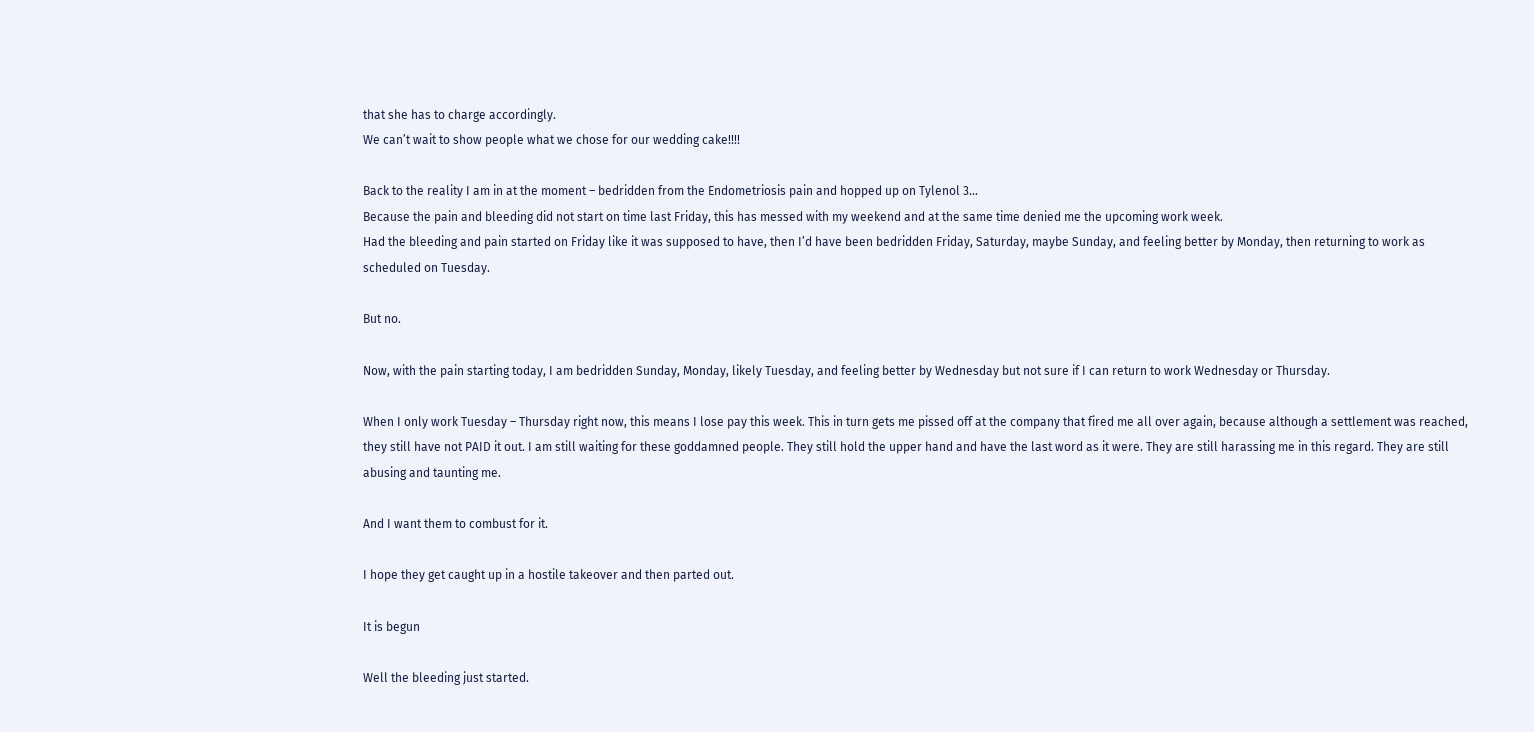that she has to charge accordingly.
We can’t wait to show people what we chose for our wedding cake!!!!

Back to the reality I am in at the moment – bedridden from the Endometriosis pain and hopped up on Tylenol 3…
Because the pain and bleeding did not start on time last Friday, this has messed with my weekend and at the same time denied me the upcoming work week.
Had the bleeding and pain started on Friday like it was supposed to have, then I’d have been bedridden Friday, Saturday, maybe Sunday, and feeling better by Monday, then returning to work as scheduled on Tuesday.

But no.

Now, with the pain starting today, I am bedridden Sunday, Monday, likely Tuesday, and feeling better by Wednesday but not sure if I can return to work Wednesday or Thursday.

When I only work Tuesday – Thursday right now, this means I lose pay this week. This in turn gets me pissed off at the company that fired me all over again, because although a settlement was reached, they still have not PAID it out. I am still waiting for these goddamned people. They still hold the upper hand and have the last word as it were. They are still harassing me in this regard. They are still abusing and taunting me.

And I want them to combust for it.

I hope they get caught up in a hostile takeover and then parted out.

It is begun

Well the bleeding just started.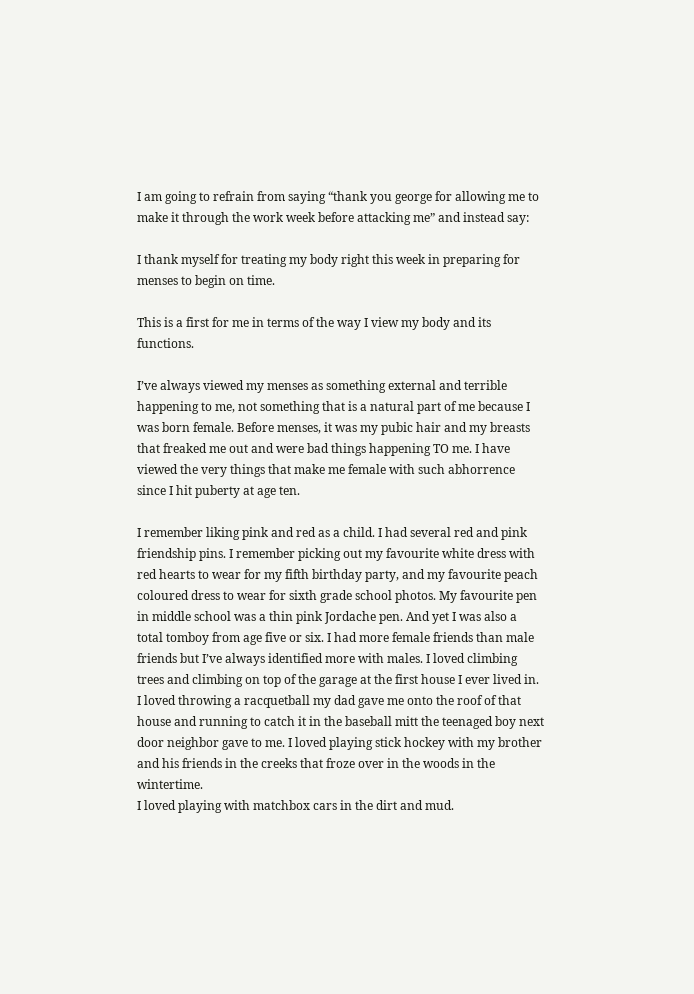I am going to refrain from saying “thank you george for allowing me to make it through the work week before attacking me” and instead say:

I thank myself for treating my body right this week in preparing for menses to begin on time.

This is a first for me in terms of the way I view my body and its functions.

I’ve always viewed my menses as something external and terrible happening to me, not something that is a natural part of me because I was born female. Before menses, it was my pubic hair and my breasts that freaked me out and were bad things happening TO me. I have viewed the very things that make me female with such abhorrence since I hit puberty at age ten.

I remember liking pink and red as a child. I had several red and pink friendship pins. I remember picking out my favourite white dress with red hearts to wear for my fifth birthday party, and my favourite peach coloured dress to wear for sixth grade school photos. My favourite pen in middle school was a thin pink Jordache pen. And yet I was also a total tomboy from age five or six. I had more female friends than male friends but I’ve always identified more with males. I loved climbing trees and climbing on top of the garage at the first house I ever lived in. I loved throwing a racquetball my dad gave me onto the roof of that house and running to catch it in the baseball mitt the teenaged boy next door neighbor gave to me. I loved playing stick hockey with my brother and his friends in the creeks that froze over in the woods in the wintertime.
I loved playing with matchbox cars in the dirt and mud.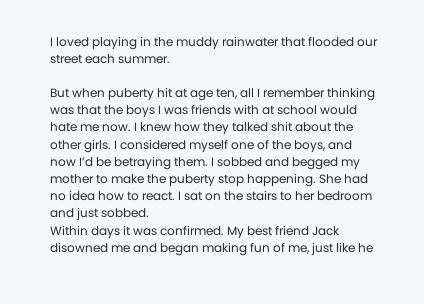I loved playing in the muddy rainwater that flooded our street each summer.

But when puberty hit at age ten, all I remember thinking was that the boys I was friends with at school would hate me now. I knew how they talked shit about the other girls. I considered myself one of the boys, and now I’d be betraying them. I sobbed and begged my mother to make the puberty stop happening. She had no idea how to react. I sat on the stairs to her bedroom and just sobbed.
Within days it was confirmed. My best friend Jack disowned me and began making fun of me, just like he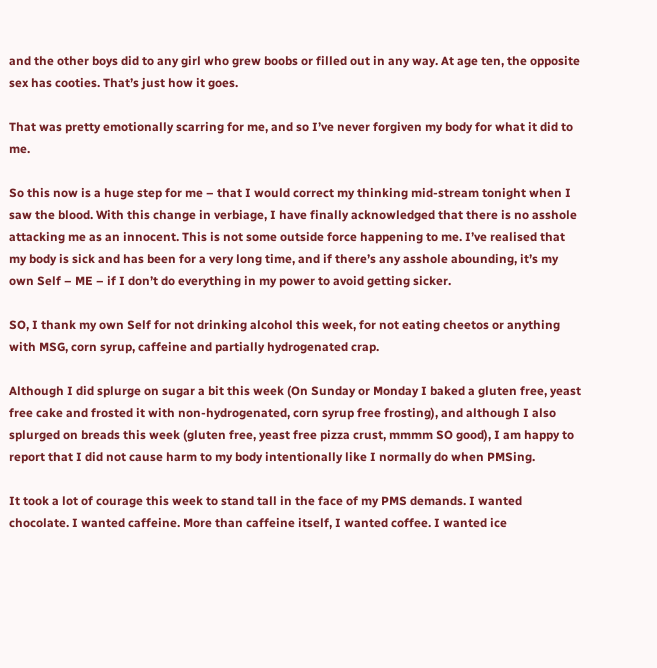and the other boys did to any girl who grew boobs or filled out in any way. At age ten, the opposite sex has cooties. That’s just how it goes.

That was pretty emotionally scarring for me, and so I’ve never forgiven my body for what it did to me.

So this now is a huge step for me – that I would correct my thinking mid-stream tonight when I saw the blood. With this change in verbiage, I have finally acknowledged that there is no asshole attacking me as an innocent. This is not some outside force happening to me. I’ve realised that my body is sick and has been for a very long time, and if there’s any asshole abounding, it’s my own Self – ME – if I don’t do everything in my power to avoid getting sicker.

SO, I thank my own Self for not drinking alcohol this week, for not eating cheetos or anything with MSG, corn syrup, caffeine and partially hydrogenated crap.

Although I did splurge on sugar a bit this week (On Sunday or Monday I baked a gluten free, yeast free cake and frosted it with non-hydrogenated, corn syrup free frosting), and although I also splurged on breads this week (gluten free, yeast free pizza crust, mmmm SO good), I am happy to report that I did not cause harm to my body intentionally like I normally do when PMSing.

It took a lot of courage this week to stand tall in the face of my PMS demands. I wanted chocolate. I wanted caffeine. More than caffeine itself, I wanted coffee. I wanted ice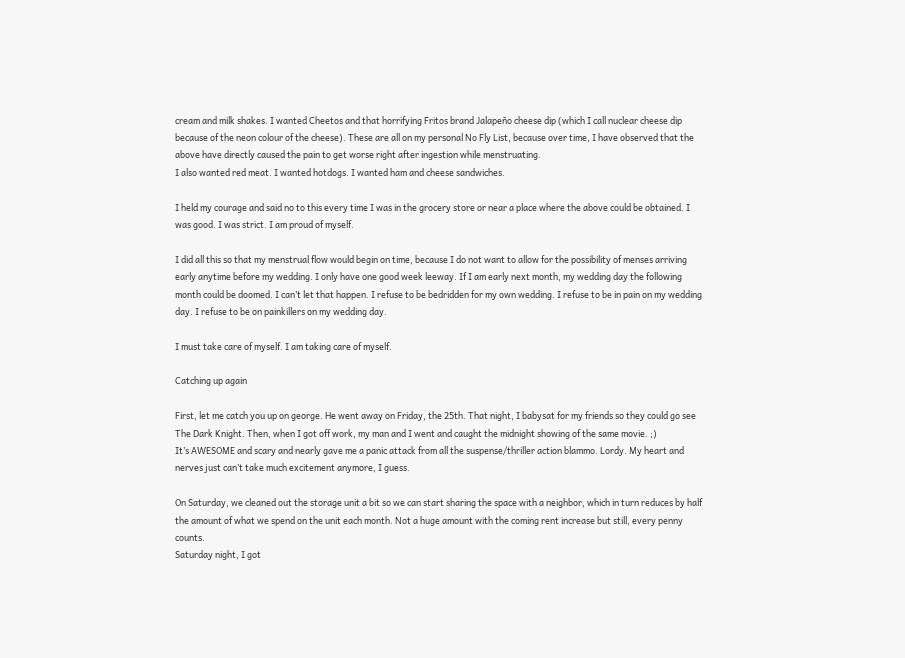cream and milk shakes. I wanted Cheetos and that horrifying Fritos brand Jalapeño cheese dip (which I call nuclear cheese dip because of the neon colour of the cheese). These are all on my personal No Fly List, because over time, I have observed that the above have directly caused the pain to get worse right after ingestion while menstruating.
I also wanted red meat. I wanted hotdogs. I wanted ham and cheese sandwiches.

I held my courage and said no to this every time I was in the grocery store or near a place where the above could be obtained. I was good. I was strict. I am proud of myself.

I did all this so that my menstrual flow would begin on time, because I do not want to allow for the possibility of menses arriving early anytime before my wedding. I only have one good week leeway. If I am early next month, my wedding day the following month could be doomed. I can’t let that happen. I refuse to be bedridden for my own wedding. I refuse to be in pain on my wedding day. I refuse to be on painkillers on my wedding day.

I must take care of myself. I am taking care of myself.

Catching up again

First, let me catch you up on george. He went away on Friday, the 25th. That night, I babysat for my friends so they could go see The Dark Knight. Then, when I got off work, my man and I went and caught the midnight showing of the same movie. ;)
It’s AWESOME and scary and nearly gave me a panic attack from all the suspense/thriller action blammo. Lordy. My heart and nerves just can’t take much excitement anymore, I guess.

On Saturday, we cleaned out the storage unit a bit so we can start sharing the space with a neighbor, which in turn reduces by half the amount of what we spend on the unit each month. Not a huge amount with the coming rent increase but still, every penny counts.
Saturday night, I got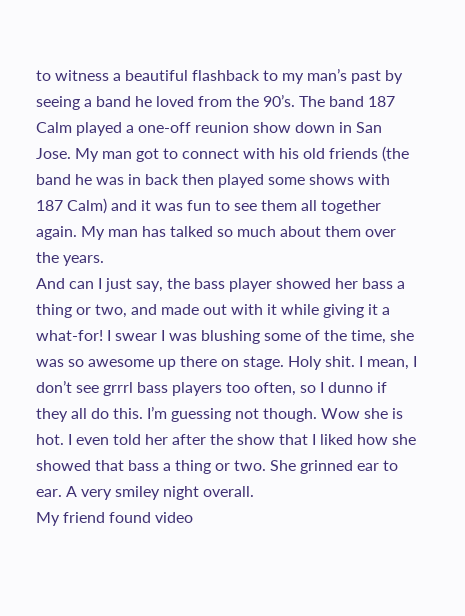to witness a beautiful flashback to my man’s past by seeing a band he loved from the 90’s. The band 187 Calm played a one-off reunion show down in San Jose. My man got to connect with his old friends (the band he was in back then played some shows with 187 Calm) and it was fun to see them all together again. My man has talked so much about them over the years.
And can I just say, the bass player showed her bass a thing or two, and made out with it while giving it a what-for! I swear I was blushing some of the time, she was so awesome up there on stage. Holy shit. I mean, I don’t see grrrl bass players too often, so I dunno if they all do this. I’m guessing not though. Wow she is hot. I even told her after the show that I liked how she showed that bass a thing or two. She grinned ear to ear. A very smiley night overall.
My friend found video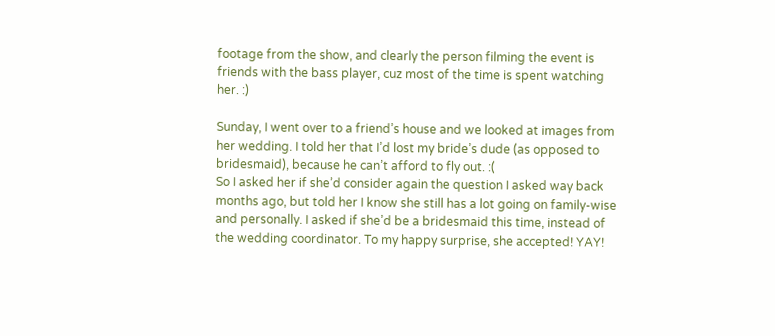footage from the show, and clearly the person filming the event is friends with the bass player, cuz most of the time is spent watching her. :)

Sunday, I went over to a friend’s house and we looked at images from her wedding. I told her that I’d lost my bride’s dude (as opposed to bridesmaid), because he can’t afford to fly out. :(
So I asked her if she’d consider again the question I asked way back months ago, but told her I know she still has a lot going on family-wise and personally. I asked if she’d be a bridesmaid this time, instead of the wedding coordinator. To my happy surprise, she accepted! YAY!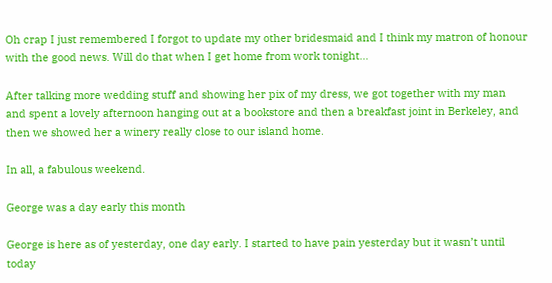Oh crap I just remembered I forgot to update my other bridesmaid and I think my matron of honour with the good news. Will do that when I get home from work tonight…

After talking more wedding stuff and showing her pix of my dress, we got together with my man and spent a lovely afternoon hanging out at a bookstore and then a breakfast joint in Berkeley, and then we showed her a winery really close to our island home.

In all, a fabulous weekend.

George was a day early this month

George is here as of yesterday, one day early. I started to have pain yesterday but it wasn’t until today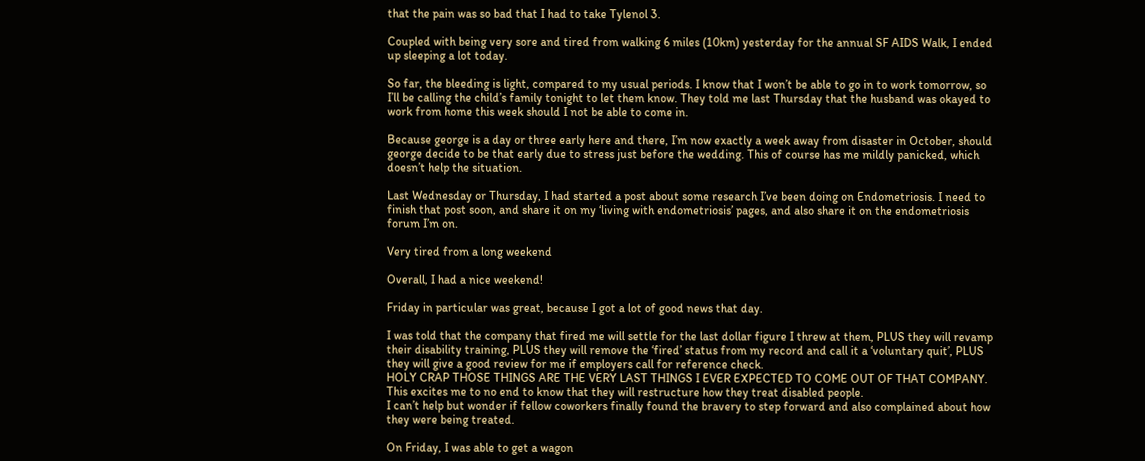that the pain was so bad that I had to take Tylenol 3.

Coupled with being very sore and tired from walking 6 miles (10km) yesterday for the annual SF AIDS Walk, I ended up sleeping a lot today.

So far, the bleeding is light, compared to my usual periods. I know that I won’t be able to go in to work tomorrow, so I’ll be calling the child’s family tonight to let them know. They told me last Thursday that the husband was okayed to work from home this week should I not be able to come in.

Because george is a day or three early here and there, I’m now exactly a week away from disaster in October, should george decide to be that early due to stress just before the wedding. This of course has me mildly panicked, which doesn’t help the situation.

Last Wednesday or Thursday, I had started a post about some research I’ve been doing on Endometriosis. I need to finish that post soon, and share it on my ‘living with endometriosis’ pages, and also share it on the endometriosis forum I’m on.

Very tired from a long weekend

Overall, I had a nice weekend!

Friday in particular was great, because I got a lot of good news that day.

I was told that the company that fired me will settle for the last dollar figure I threw at them, PLUS they will revamp their disability training, PLUS they will remove the ‘fired’ status from my record and call it a ‘voluntary quit’, PLUS they will give a good review for me if employers call for reference check.
HOLY CRAP THOSE THINGS ARE THE VERY LAST THINGS I EVER EXPECTED TO COME OUT OF THAT COMPANY. This excites me to no end to know that they will restructure how they treat disabled people.
I can’t help but wonder if fellow coworkers finally found the bravery to step forward and also complained about how they were being treated.

On Friday, I was able to get a wagon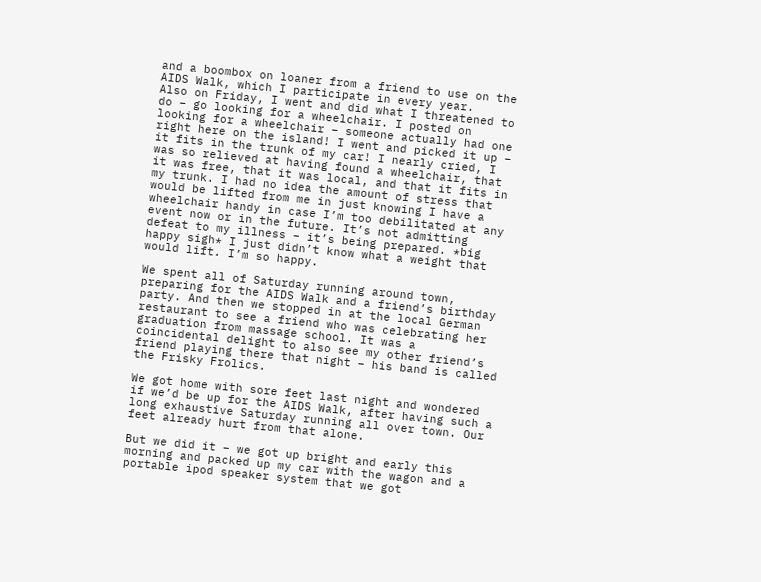and a boombox on loaner from a friend to use on the AIDS Walk, which I participate in every year.
Also on Friday, I went and did what I threatened to do – go looking for a wheelchair. I posted on looking for a wheelchair – someone actually had one right here on the island! I went and picked it up – it fits in the trunk of my car! I nearly cried, I was so relieved at having found a wheelchair, that it was free, that it was local, and that it fits in my trunk. I had no idea the amount of stress that would be lifted from me in just knowing I have a wheelchair handy in case I’m too debilitated at any event now or in the future. It’s not admitting defeat to my illness – it’s being prepared. *big happy sigh* I just didn’t know what a weight that would lift. I’m so happy.

We spent all of Saturday running around town, preparing for the AIDS Walk and a friend’s birthday party. And then we stopped in at the local German restaurant to see a friend who was celebrating her graduation from massage school. It was a coincidental delight to also see my other friend’s friend playing there that night – his band is called the Frisky Frolics.

We got home with sore feet last night and wondered if we’d be up for the AIDS Walk, after having such a long exhaustive Saturday running all over town. Our feet already hurt from that alone.

But we did it – we got up bright and early this morning and packed up my car with the wagon and a portable ipod speaker system that we got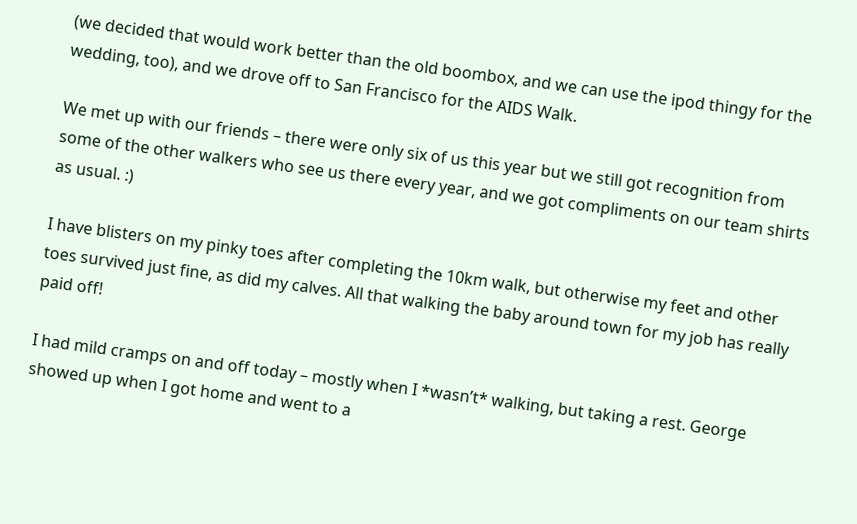(we decided that would work better than the old boombox, and we can use the ipod thingy for the wedding, too), and we drove off to San Francisco for the AIDS Walk.

We met up with our friends – there were only six of us this year but we still got recognition from some of the other walkers who see us there every year, and we got compliments on our team shirts as usual. :)

I have blisters on my pinky toes after completing the 10km walk, but otherwise my feet and other toes survived just fine, as did my calves. All that walking the baby around town for my job has really paid off!

I had mild cramps on and off today – mostly when I *wasn’t* walking, but taking a rest. George showed up when I got home and went to a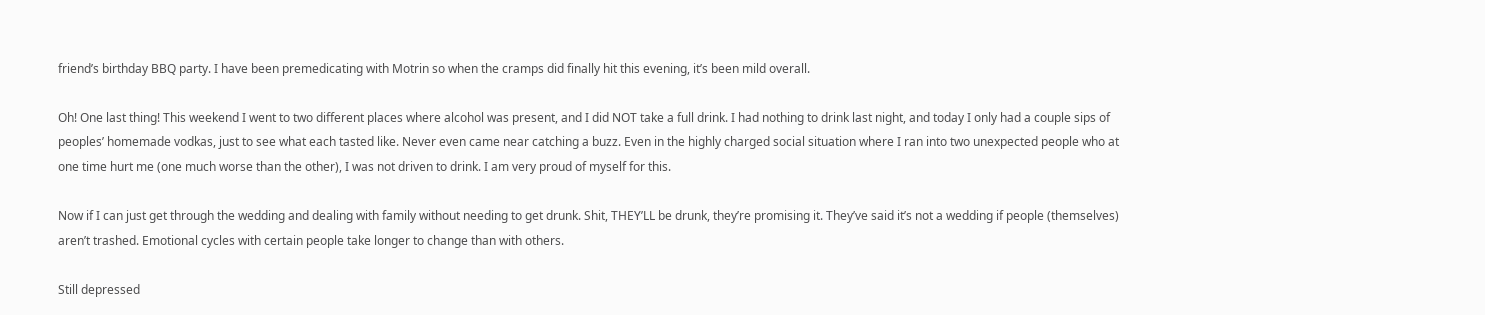friend’s birthday BBQ party. I have been premedicating with Motrin so when the cramps did finally hit this evening, it’s been mild overall.

Oh! One last thing! This weekend I went to two different places where alcohol was present, and I did NOT take a full drink. I had nothing to drink last night, and today I only had a couple sips of peoples’ homemade vodkas, just to see what each tasted like. Never even came near catching a buzz. Even in the highly charged social situation where I ran into two unexpected people who at one time hurt me (one much worse than the other), I was not driven to drink. I am very proud of myself for this.

Now if I can just get through the wedding and dealing with family without needing to get drunk. Shit, THEY’LL be drunk, they’re promising it. They’ve said it’s not a wedding if people (themselves) aren’t trashed. Emotional cycles with certain people take longer to change than with others.

Still depressed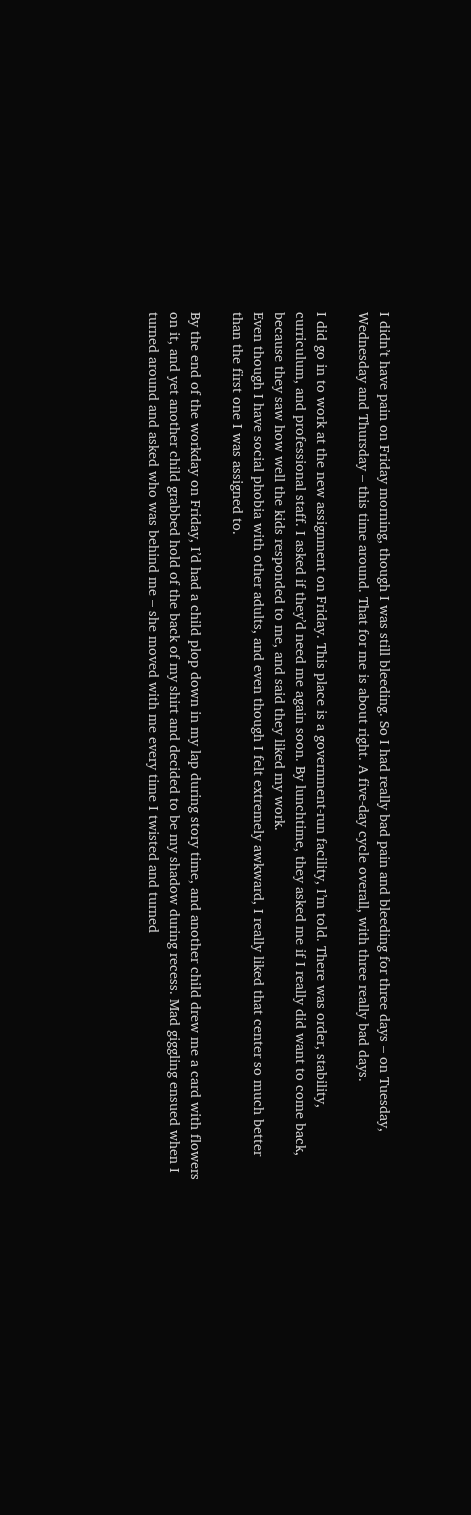I didn’t have pain on Friday morning, though I was still bleeding. So I had really bad pain and bleeding for three days – on Tuesday, Wednesday and Thursday – this time around. That for me is about right. A five-day cycle overall, with three really bad days.

I did go in to work at the new assignment on Friday. This place is a government-run facility, I’m told. There was order, stability, curriculum, and professional staff. I asked if they’d need me again soon. By lunchtime, they asked me if I really did want to come back, because they saw how well the kids responded to me, and said they liked my work.
Even though I have social phobia with other adults, and even though I felt extremely awkward, I really liked that center so much better than the first one I was assigned to.

By the end of the workday on Friday, I’d had a child plop down in my lap during story time, and another child drew me a card with flowers on it, and yet another child grabbed hold of the back of my shirt and decided to be my shadow during recess. Mad giggling ensued when I turned around and asked who was behind me – she moved with me every time I twisted and turned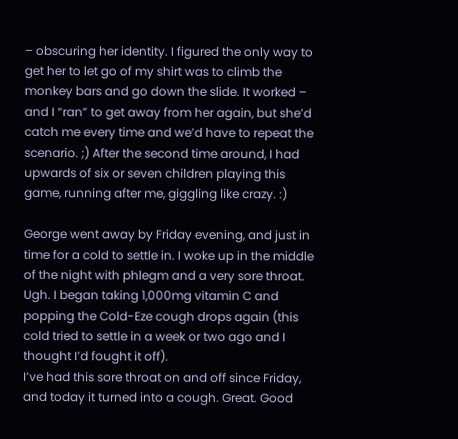– obscuring her identity. I figured the only way to get her to let go of my shirt was to climb the monkey bars and go down the slide. It worked – and I “ran” to get away from her again, but she’d catch me every time and we’d have to repeat the scenario. ;) After the second time around, I had upwards of six or seven children playing this game, running after me, giggling like crazy. :)

George went away by Friday evening, and just in time for a cold to settle in. I woke up in the middle of the night with phlegm and a very sore throat. Ugh. I began taking 1,000mg vitamin C and popping the Cold-Eze cough drops again (this cold tried to settle in a week or two ago and I thought I’d fought it off).
I’ve had this sore throat on and off since Friday, and today it turned into a cough. Great. Good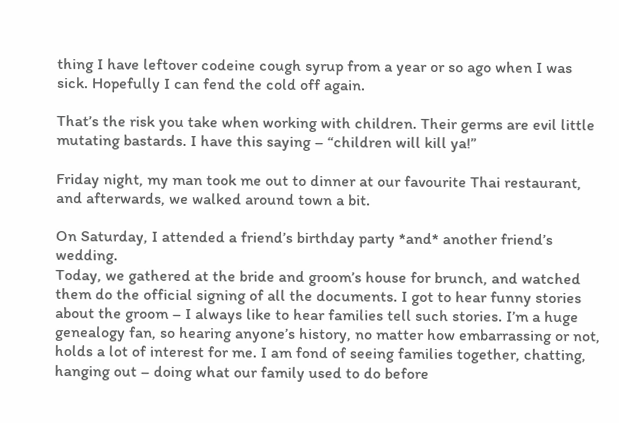thing I have leftover codeine cough syrup from a year or so ago when I was sick. Hopefully I can fend the cold off again.

That’s the risk you take when working with children. Their germs are evil little mutating bastards. I have this saying – “children will kill ya!”

Friday night, my man took me out to dinner at our favourite Thai restaurant, and afterwards, we walked around town a bit.

On Saturday, I attended a friend’s birthday party *and* another friend’s wedding.
Today, we gathered at the bride and groom’s house for brunch, and watched them do the official signing of all the documents. I got to hear funny stories about the groom – I always like to hear families tell such stories. I’m a huge genealogy fan, so hearing anyone’s history, no matter how embarrassing or not, holds a lot of interest for me. I am fond of seeing families together, chatting, hanging out – doing what our family used to do before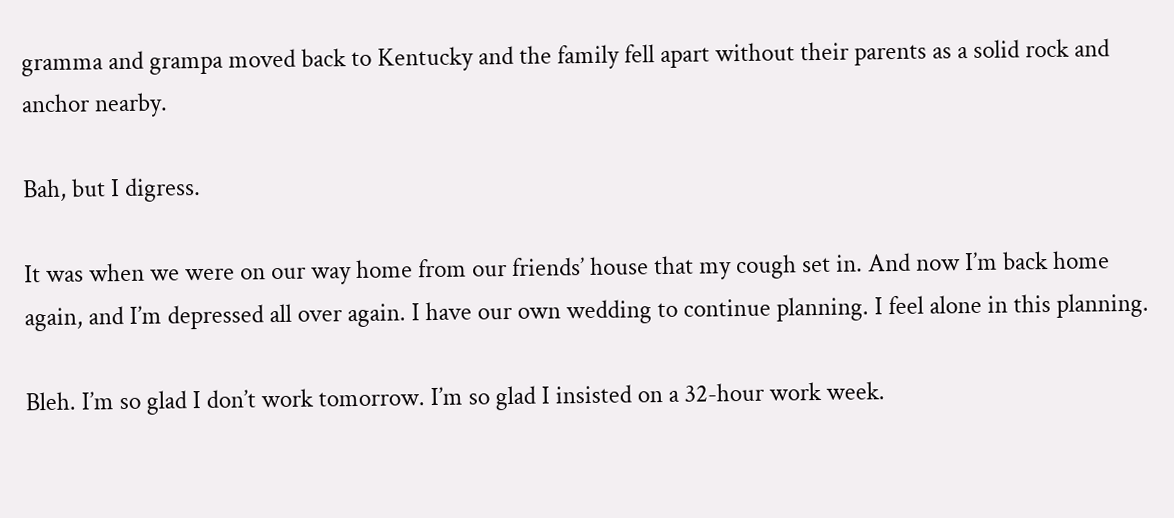gramma and grampa moved back to Kentucky and the family fell apart without their parents as a solid rock and anchor nearby.

Bah, but I digress.

It was when we were on our way home from our friends’ house that my cough set in. And now I’m back home again, and I’m depressed all over again. I have our own wedding to continue planning. I feel alone in this planning.

Bleh. I’m so glad I don’t work tomorrow. I’m so glad I insisted on a 32-hour work week.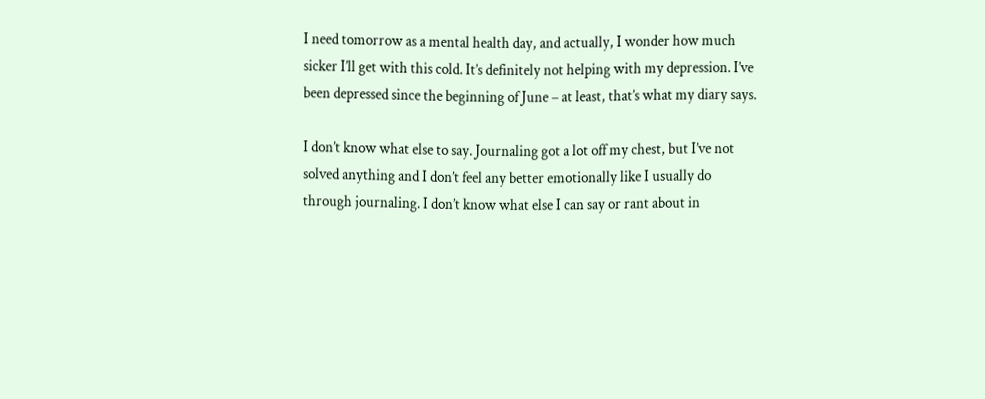I need tomorrow as a mental health day, and actually, I wonder how much sicker I’ll get with this cold. It’s definitely not helping with my depression. I’ve been depressed since the beginning of June – at least, that’s what my diary says.

I don’t know what else to say. Journaling got a lot off my chest, but I’ve not solved anything and I don’t feel any better emotionally like I usually do through journaling. I don’t know what else I can say or rant about in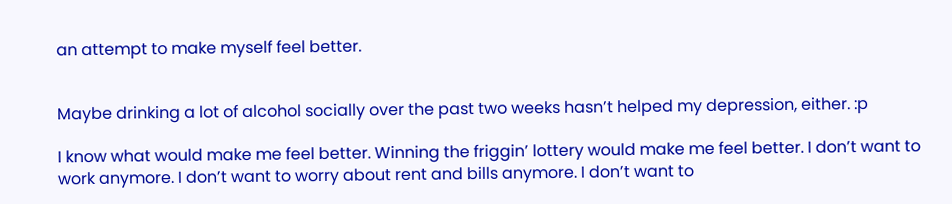an attempt to make myself feel better.


Maybe drinking a lot of alcohol socially over the past two weeks hasn’t helped my depression, either. :p

I know what would make me feel better. Winning the friggin’ lottery would make me feel better. I don’t want to work anymore. I don’t want to worry about rent and bills anymore. I don’t want to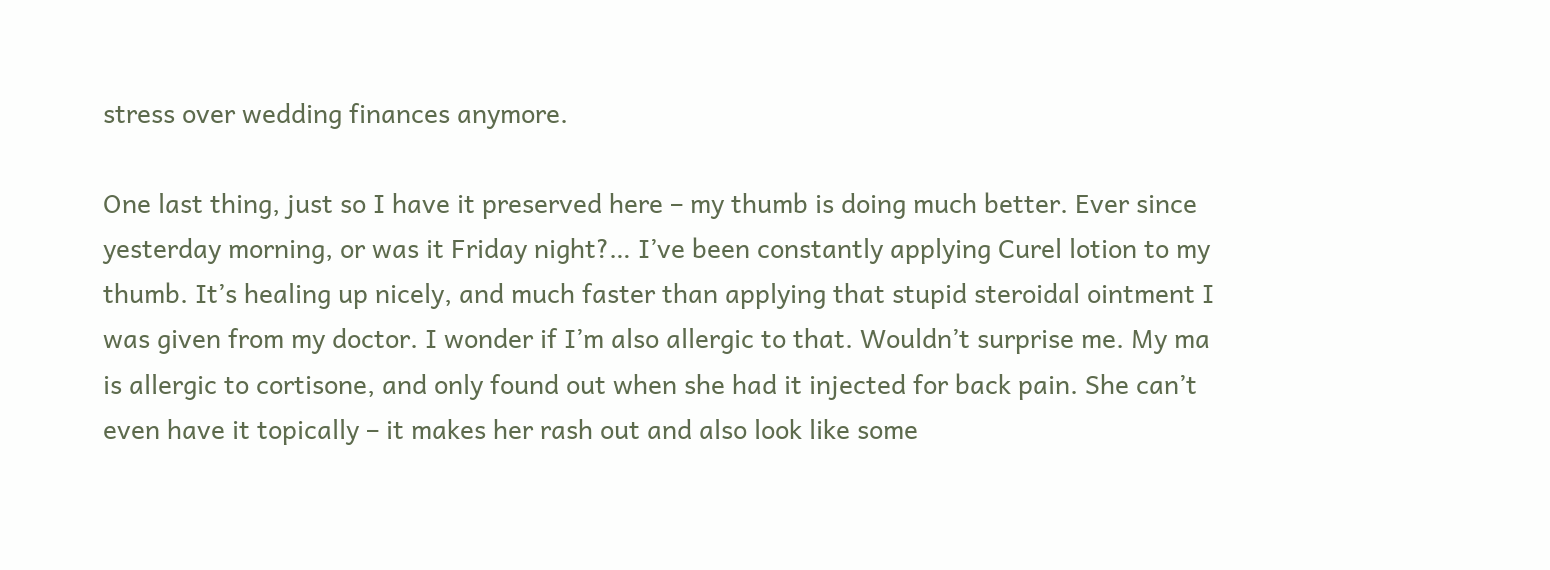stress over wedding finances anymore.

One last thing, just so I have it preserved here – my thumb is doing much better. Ever since yesterday morning, or was it Friday night?… I’ve been constantly applying Curel lotion to my thumb. It’s healing up nicely, and much faster than applying that stupid steroidal ointment I was given from my doctor. I wonder if I’m also allergic to that. Wouldn’t surprise me. My ma is allergic to cortisone, and only found out when she had it injected for back pain. She can’t even have it topically – it makes her rash out and also look like some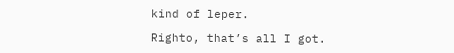kind of leper.

Righto, that’s all I got.